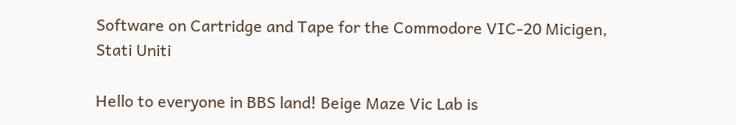Software on Cartridge and Tape for the Commodore VIC-20 Micigen, Stati Uniti

Hello to everyone in BBS land! Beige Maze Vic Lab is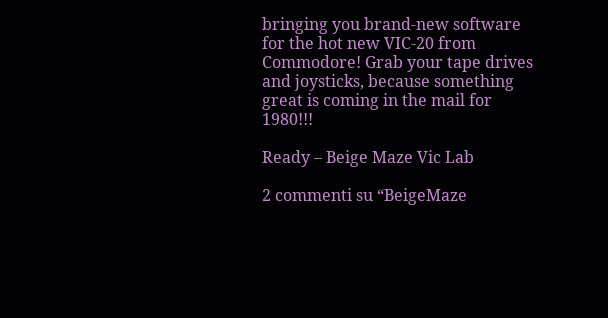bringing you brand-new software for the hot new VIC-20 from Commodore! Grab your tape drives and joysticks, because something great is coming in the mail for 1980!!!

Ready – Beige Maze Vic Lab

2 commenti su “BeigeMaze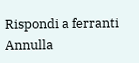Rispondi a ferranti Annulla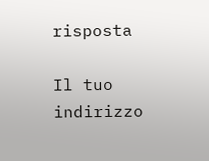risposta

Il tuo indirizzo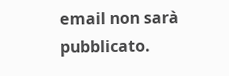email non sarà pubblicato.